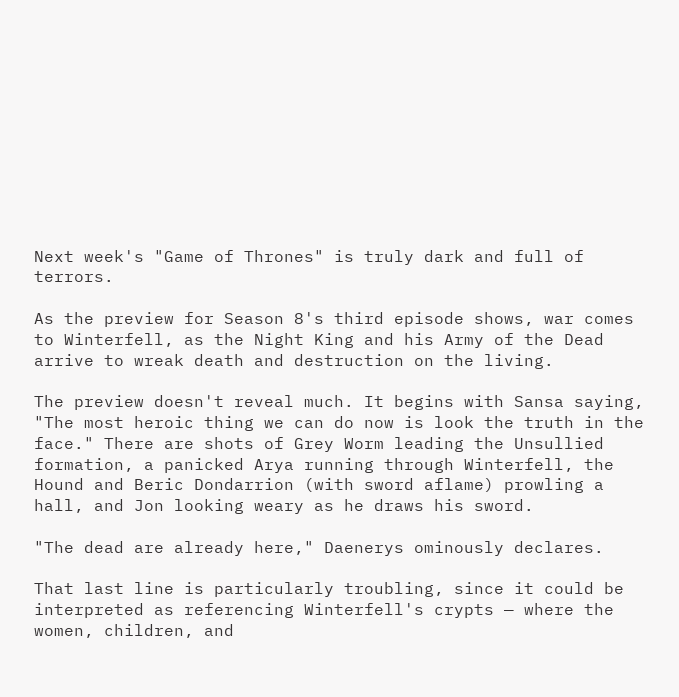Next week's "Game of Thrones" is truly dark and full of terrors.

As the preview for Season 8's third episode shows, war comes to Winterfell, as the Night King and his Army of the Dead arrive to wreak death and destruction on the living.

The preview doesn't reveal much. It begins with Sansa saying, "The most heroic thing we can do now is look the truth in the face." There are shots of Grey Worm leading the Unsullied formation, a panicked Arya running through Winterfell, the Hound and Beric Dondarrion (with sword aflame) prowling a hall, and Jon looking weary as he draws his sword.

"The dead are already here," Daenerys ominously declares.

That last line is particularly troubling, since it could be interpreted as referencing Winterfell's crypts — where the women, children, and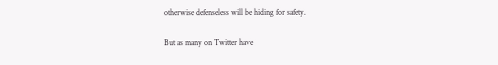otherwise defenseless will be hiding for safety.

But as many on Twitter have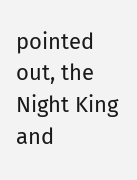pointed out, the Night King and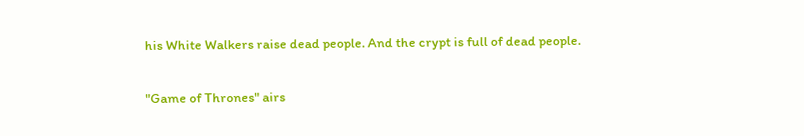his White Walkers raise dead people. And the crypt is full of dead people.

"Game of Thrones" airs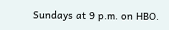Sundays at 9 p.m. on HBO.